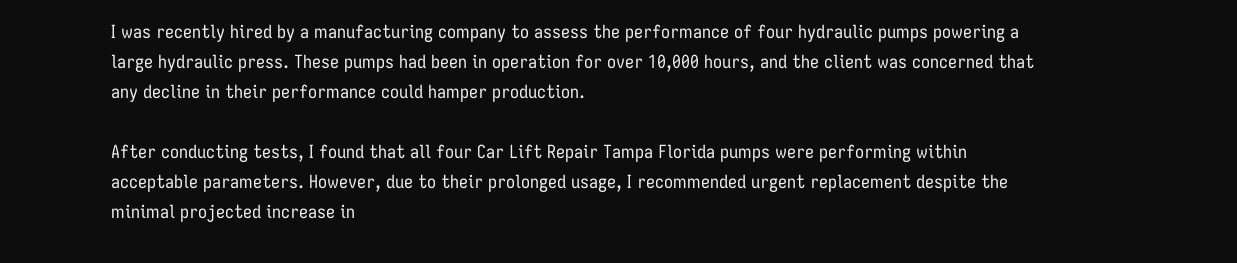I was recently hired by a manufacturing company to assess the performance of four hydraulic pumps powering a large hydraulic press. These pumps had been in operation for over 10,000 hours, and the client was concerned that any decline in their performance could hamper production.

After conducting tests, I found that all four Car Lift Repair Tampa Florida pumps were performing within acceptable parameters. However, due to their prolonged usage, I recommended urgent replacement despite the minimal projected increase in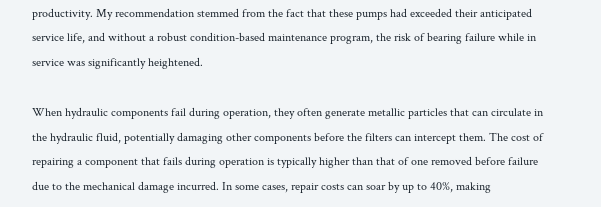productivity. My recommendation stemmed from the fact that these pumps had exceeded their anticipated service life, and without a robust condition-based maintenance program, the risk of bearing failure while in service was significantly heightened.

When hydraulic components fail during operation, they often generate metallic particles that can circulate in the hydraulic fluid, potentially damaging other components before the filters can intercept them. The cost of repairing a component that fails during operation is typically higher than that of one removed before failure due to the mechanical damage incurred. In some cases, repair costs can soar by up to 40%, making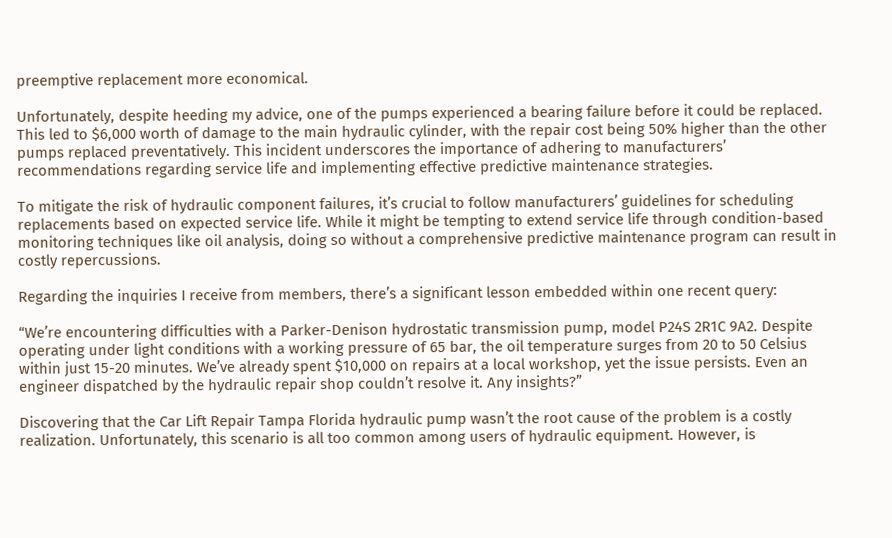preemptive replacement more economical.

Unfortunately, despite heeding my advice, one of the pumps experienced a bearing failure before it could be replaced. This led to $6,000 worth of damage to the main hydraulic cylinder, with the repair cost being 50% higher than the other pumps replaced preventatively. This incident underscores the importance of adhering to manufacturers’ recommendations regarding service life and implementing effective predictive maintenance strategies.

To mitigate the risk of hydraulic component failures, it’s crucial to follow manufacturers’ guidelines for scheduling replacements based on expected service life. While it might be tempting to extend service life through condition-based monitoring techniques like oil analysis, doing so without a comprehensive predictive maintenance program can result in costly repercussions.

Regarding the inquiries I receive from members, there’s a significant lesson embedded within one recent query:

“We’re encountering difficulties with a Parker-Denison hydrostatic transmission pump, model P24S 2R1C 9A2. Despite operating under light conditions with a working pressure of 65 bar, the oil temperature surges from 20 to 50 Celsius within just 15-20 minutes. We’ve already spent $10,000 on repairs at a local workshop, yet the issue persists. Even an engineer dispatched by the hydraulic repair shop couldn’t resolve it. Any insights?”

Discovering that the Car Lift Repair Tampa Florida hydraulic pump wasn’t the root cause of the problem is a costly realization. Unfortunately, this scenario is all too common among users of hydraulic equipment. However, is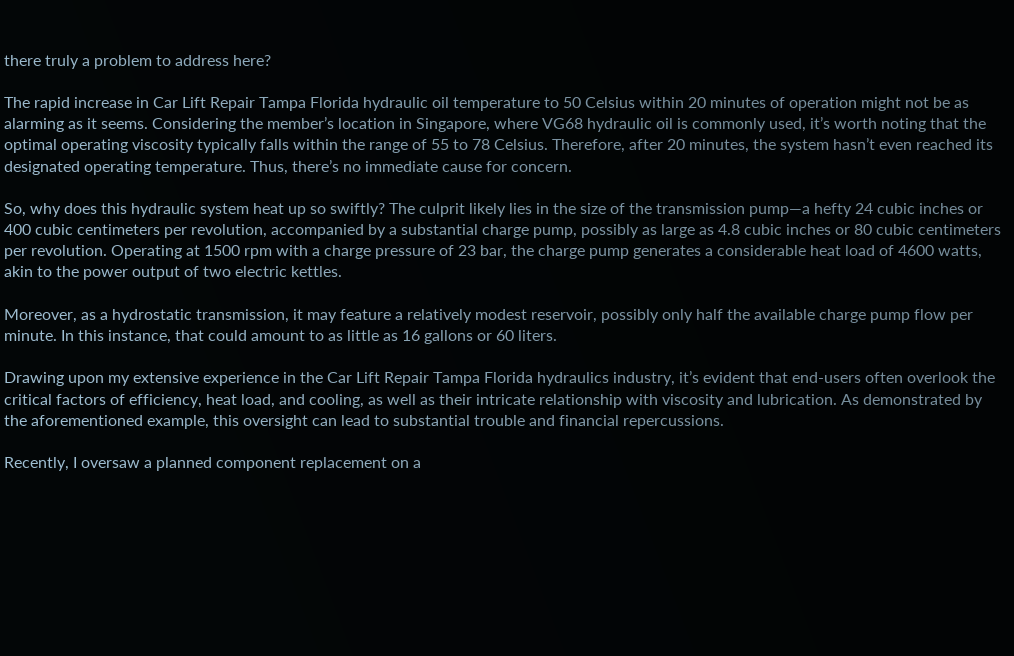there truly a problem to address here?

The rapid increase in Car Lift Repair Tampa Florida hydraulic oil temperature to 50 Celsius within 20 minutes of operation might not be as alarming as it seems. Considering the member’s location in Singapore, where VG68 hydraulic oil is commonly used, it’s worth noting that the optimal operating viscosity typically falls within the range of 55 to 78 Celsius. Therefore, after 20 minutes, the system hasn’t even reached its designated operating temperature. Thus, there’s no immediate cause for concern.

So, why does this hydraulic system heat up so swiftly? The culprit likely lies in the size of the transmission pump—a hefty 24 cubic inches or 400 cubic centimeters per revolution, accompanied by a substantial charge pump, possibly as large as 4.8 cubic inches or 80 cubic centimeters per revolution. Operating at 1500 rpm with a charge pressure of 23 bar, the charge pump generates a considerable heat load of 4600 watts, akin to the power output of two electric kettles.

Moreover, as a hydrostatic transmission, it may feature a relatively modest reservoir, possibly only half the available charge pump flow per minute. In this instance, that could amount to as little as 16 gallons or 60 liters.

Drawing upon my extensive experience in the Car Lift Repair Tampa Florida hydraulics industry, it’s evident that end-users often overlook the critical factors of efficiency, heat load, and cooling, as well as their intricate relationship with viscosity and lubrication. As demonstrated by the aforementioned example, this oversight can lead to substantial trouble and financial repercussions.

Recently, I oversaw a planned component replacement on a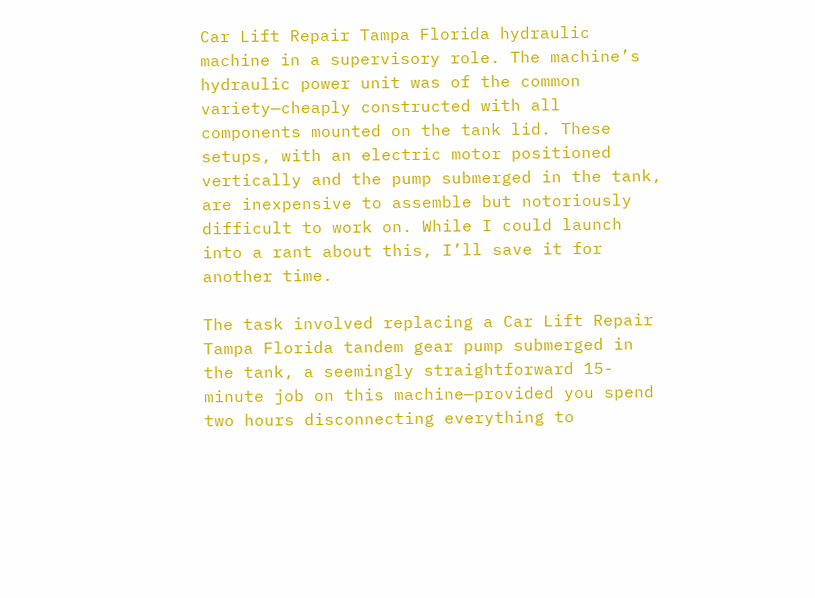Car Lift Repair Tampa Florida hydraulic machine in a supervisory role. The machine’s hydraulic power unit was of the common variety—cheaply constructed with all components mounted on the tank lid. These setups, with an electric motor positioned vertically and the pump submerged in the tank, are inexpensive to assemble but notoriously difficult to work on. While I could launch into a rant about this, I’ll save it for another time.

The task involved replacing a Car Lift Repair Tampa Florida tandem gear pump submerged in the tank, a seemingly straightforward 15-minute job on this machine—provided you spend two hours disconnecting everything to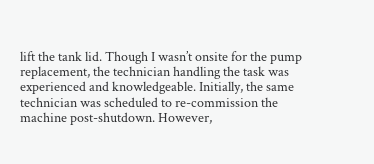lift the tank lid. Though I wasn’t onsite for the pump replacement, the technician handling the task was experienced and knowledgeable. Initially, the same technician was scheduled to re-commission the machine post-shutdown. However,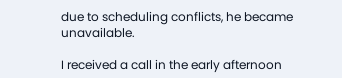due to scheduling conflicts, he became unavailable.

I received a call in the early afternoon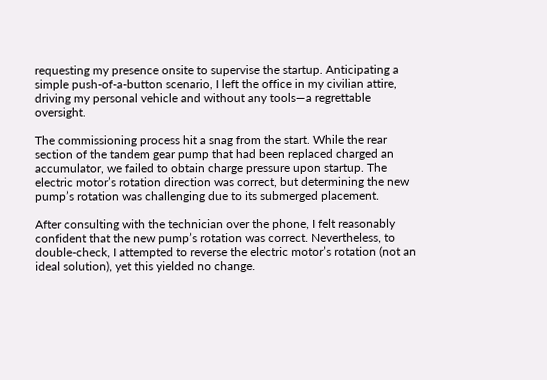requesting my presence onsite to supervise the startup. Anticipating a simple push-of-a-button scenario, I left the office in my civilian attire, driving my personal vehicle and without any tools—a regrettable oversight.

The commissioning process hit a snag from the start. While the rear section of the tandem gear pump that had been replaced charged an accumulator, we failed to obtain charge pressure upon startup. The electric motor’s rotation direction was correct, but determining the new pump’s rotation was challenging due to its submerged placement.

After consulting with the technician over the phone, I felt reasonably confident that the new pump’s rotation was correct. Nevertheless, to double-check, I attempted to reverse the electric motor’s rotation (not an ideal solution), yet this yielded no change.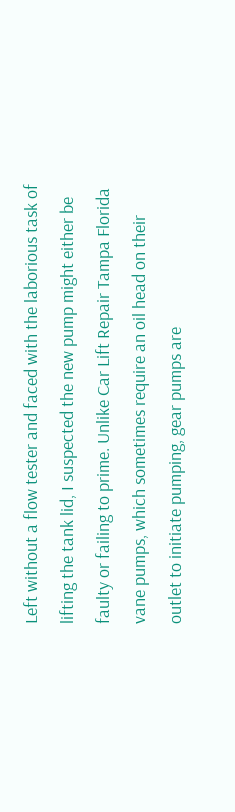Left without a flow tester and faced with the laborious task of lifting the tank lid, I suspected the new pump might either be faulty or failing to prime. Unlike Car Lift Repair Tampa Florida vane pumps, which sometimes require an oil head on their outlet to initiate pumping, gear pumps are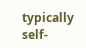typically self-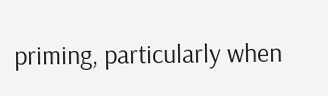priming, particularly when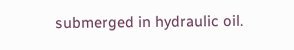submerged in hydraulic oil.